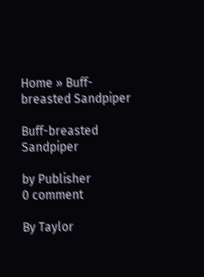Home » Buff-breasted Sandpiper

Buff-breasted Sandpiper

by Publisher
0 comment

By Taylor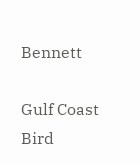Bennett

Gulf Coast Bird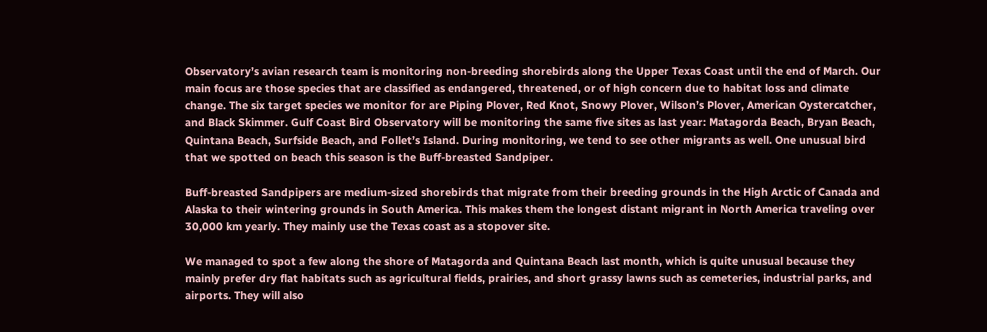Observatory’s avian research team is monitoring non-breeding shorebirds along the Upper Texas Coast until the end of March. Our main focus are those species that are classified as endangered, threatened, or of high concern due to habitat loss and climate change. The six target species we monitor for are Piping Plover, Red Knot, Snowy Plover, Wilson’s Plover, American Oystercatcher, and Black Skimmer. Gulf Coast Bird Observatory will be monitoring the same five sites as last year: Matagorda Beach, Bryan Beach, Quintana Beach, Surfside Beach, and Follet’s Island. During monitoring, we tend to see other migrants as well. One unusual bird that we spotted on beach this season is the Buff-breasted Sandpiper.

Buff-breasted Sandpipers are medium-sized shorebirds that migrate from their breeding grounds in the High Arctic of Canada and Alaska to their wintering grounds in South America. This makes them the longest distant migrant in North America traveling over 30,000 km yearly. They mainly use the Texas coast as a stopover site.

We managed to spot a few along the shore of Matagorda and Quintana Beach last month, which is quite unusual because they mainly prefer dry flat habitats such as agricultural fields, prairies, and short grassy lawns such as cemeteries, industrial parks, and airports. They will also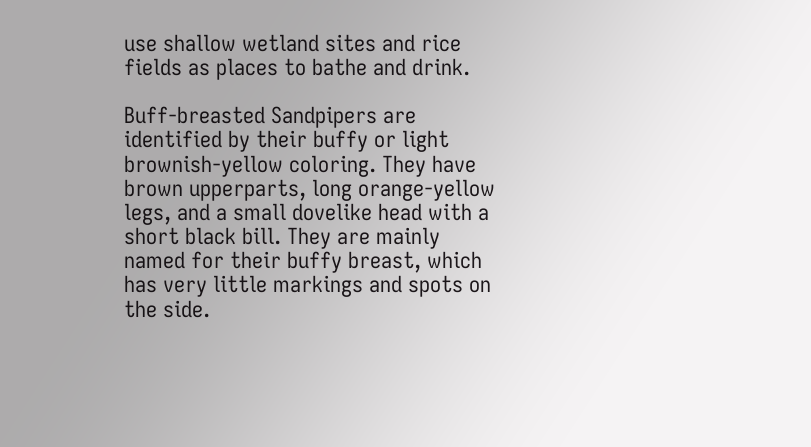use shallow wetland sites and rice fields as places to bathe and drink.

Buff-breasted Sandpipers are identified by their buffy or light brownish-yellow coloring. They have brown upperparts, long orange-yellow legs, and a small dovelike head with a short black bill. They are mainly named for their buffy breast, which has very little markings and spots on the side.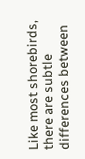Like most shorebirds, there are subtle differences between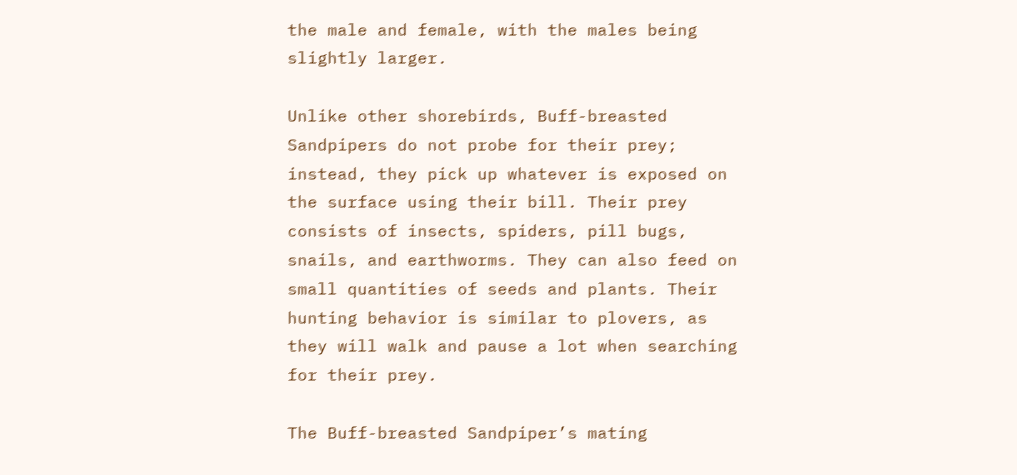the male and female, with the males being slightly larger.

Unlike other shorebirds, Buff-breasted Sandpipers do not probe for their prey; instead, they pick up whatever is exposed on the surface using their bill. Their prey consists of insects, spiders, pill bugs, snails, and earthworms. They can also feed on small quantities of seeds and plants. Their hunting behavior is similar to plovers, as they will walk and pause a lot when searching for their prey.

The Buff-breasted Sandpiper’s mating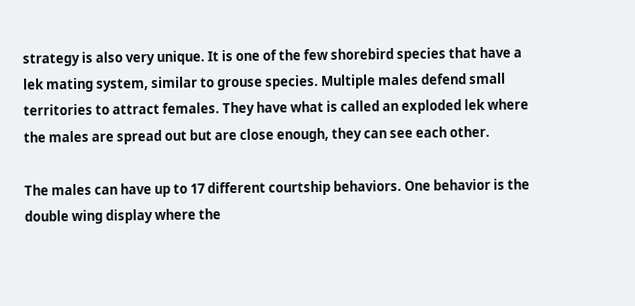strategy is also very unique. It is one of the few shorebird species that have a lek mating system, similar to grouse species. Multiple males defend small territories to attract females. They have what is called an exploded lek where the males are spread out but are close enough, they can see each other.

The males can have up to 17 different courtship behaviors. One behavior is the double wing display where the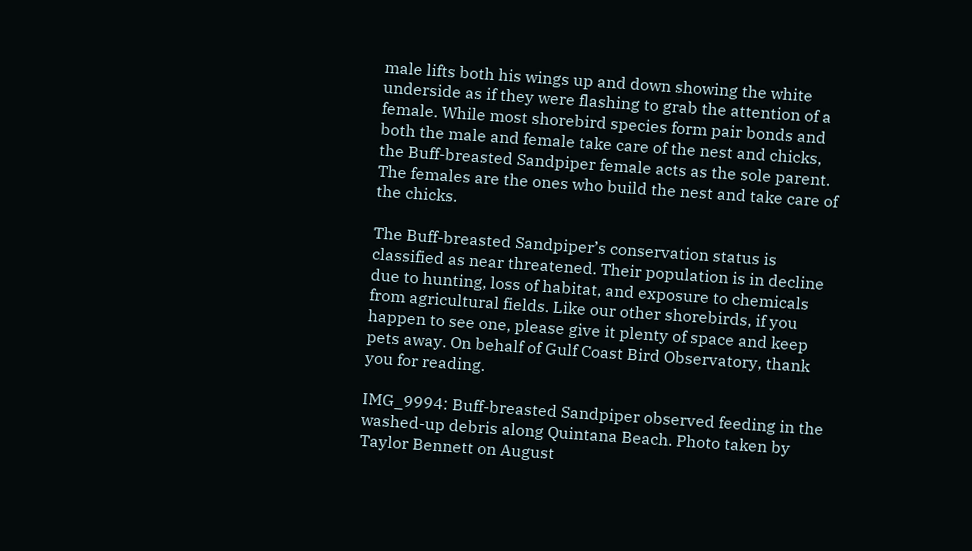male lifts both his wings up and down showing the white underside as if they were flashing to grab the attention of a female. While most shorebird species form pair bonds and both the male and female take care of the nest and chicks, the Buff-breasted Sandpiper female acts as the sole parent. The females are the ones who build the nest and take care of the chicks.

The Buff-breasted Sandpiper’s conservation status is classified as near threatened. Their population is in decline due to hunting, loss of habitat, and exposure to chemicals from agricultural fields. Like our other shorebirds, if you happen to see one, please give it plenty of space and keep pets away. On behalf of Gulf Coast Bird Observatory, thank you for reading.

IMG_9994: Buff-breasted Sandpiper observed feeding in the washed-up debris along Quintana Beach. Photo taken by Taylor Bennett on August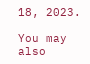18, 2023.

You may also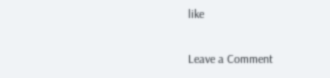like

Leave a Comment